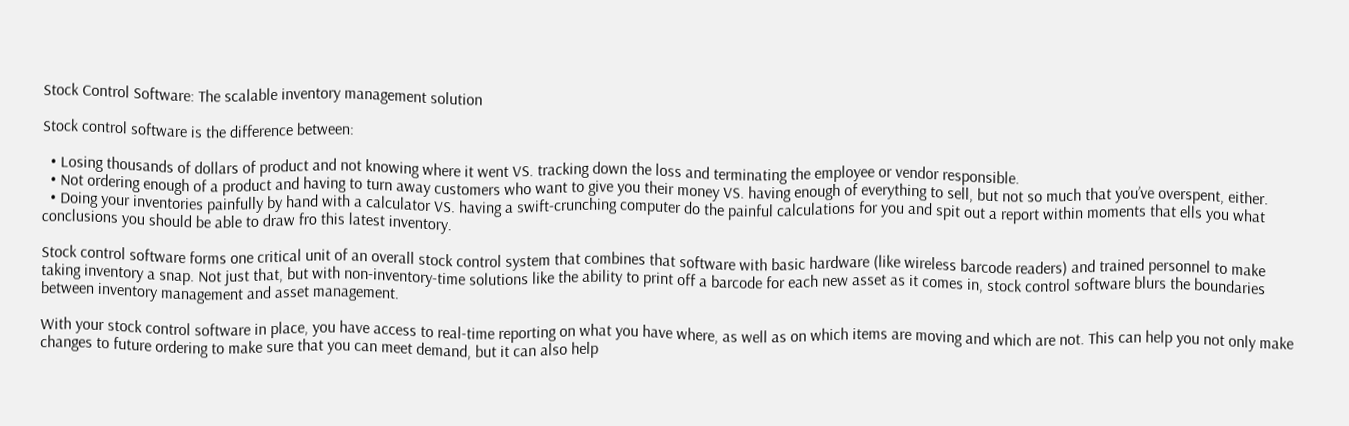Stock Control Software: The scalable inventory management solution

Stock control software is the difference between:

  • Losing thousands of dollars of product and not knowing where it went VS. tracking down the loss and terminating the employee or vendor responsible.
  • Not ordering enough of a product and having to turn away customers who want to give you their money VS. having enough of everything to sell, but not so much that you’ve overspent, either.
  • Doing your inventories painfully by hand with a calculator VS. having a swift-crunching computer do the painful calculations for you and spit out a report within moments that ells you what conclusions you should be able to draw fro this latest inventory.

Stock control software forms one critical unit of an overall stock control system that combines that software with basic hardware (like wireless barcode readers) and trained personnel to make taking inventory a snap. Not just that, but with non-inventory-time solutions like the ability to print off a barcode for each new asset as it comes in, stock control software blurs the boundaries between inventory management and asset management.

With your stock control software in place, you have access to real-time reporting on what you have where, as well as on which items are moving and which are not. This can help you not only make changes to future ordering to make sure that you can meet demand, but it can also help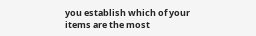you establish which of your items are the most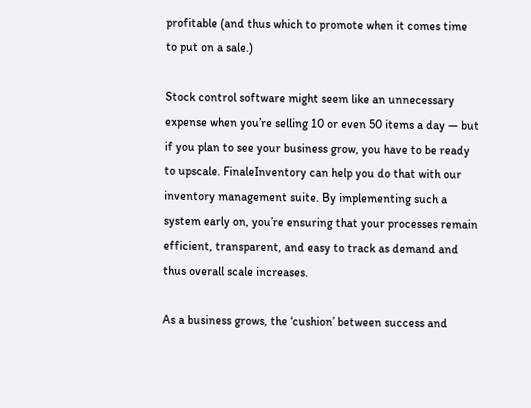profitable (and thus which to promote when it comes time to put on a sale.)

Stock control software might seem like an unnecessary expense when you’re selling 10 or even 50 items a day — but if you plan to see your business grow, you have to be ready to upscale. FinaleInventory can help you do that with our inventory management suite. By implementing such a system early on, you’re ensuring that your processes remain efficient, transparent, and easy to track as demand and thus overall scale increases.

As a business grows, the ‘cushion’ between success and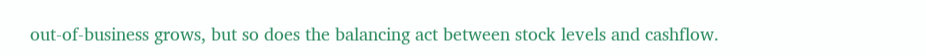out-of-business grows, but so does the balancing act between stock levels and cashflow.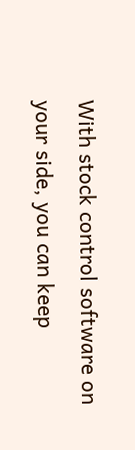With stock control software on your side, you can keep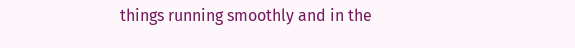things running smoothly and in the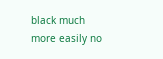black much more easily no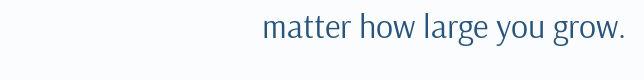matter how large you grow.